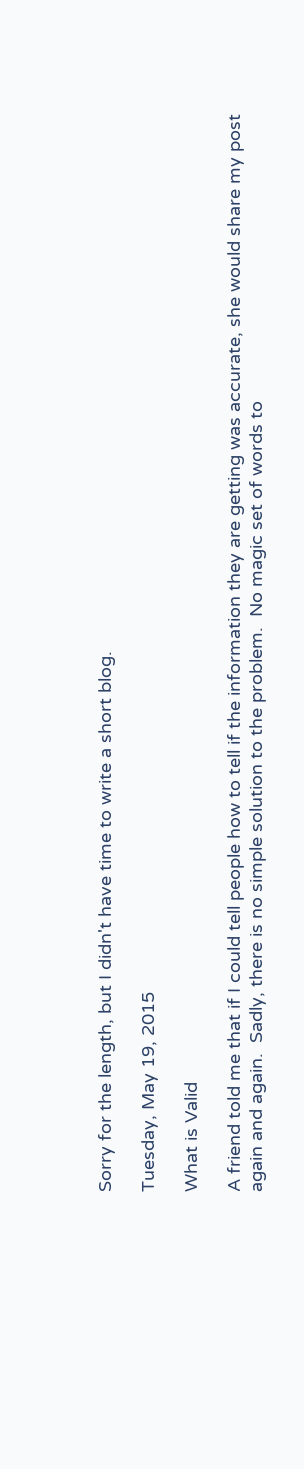Sorry for the length, but I didn't have time to write a short blog.

Tuesday, May 19, 2015

What is Valid

A friend told me that if I could tell people how to tell if the information they are getting was accurate, she would share my post again and again.  Sadly, there is no simple solution to the problem.  No magic set of words to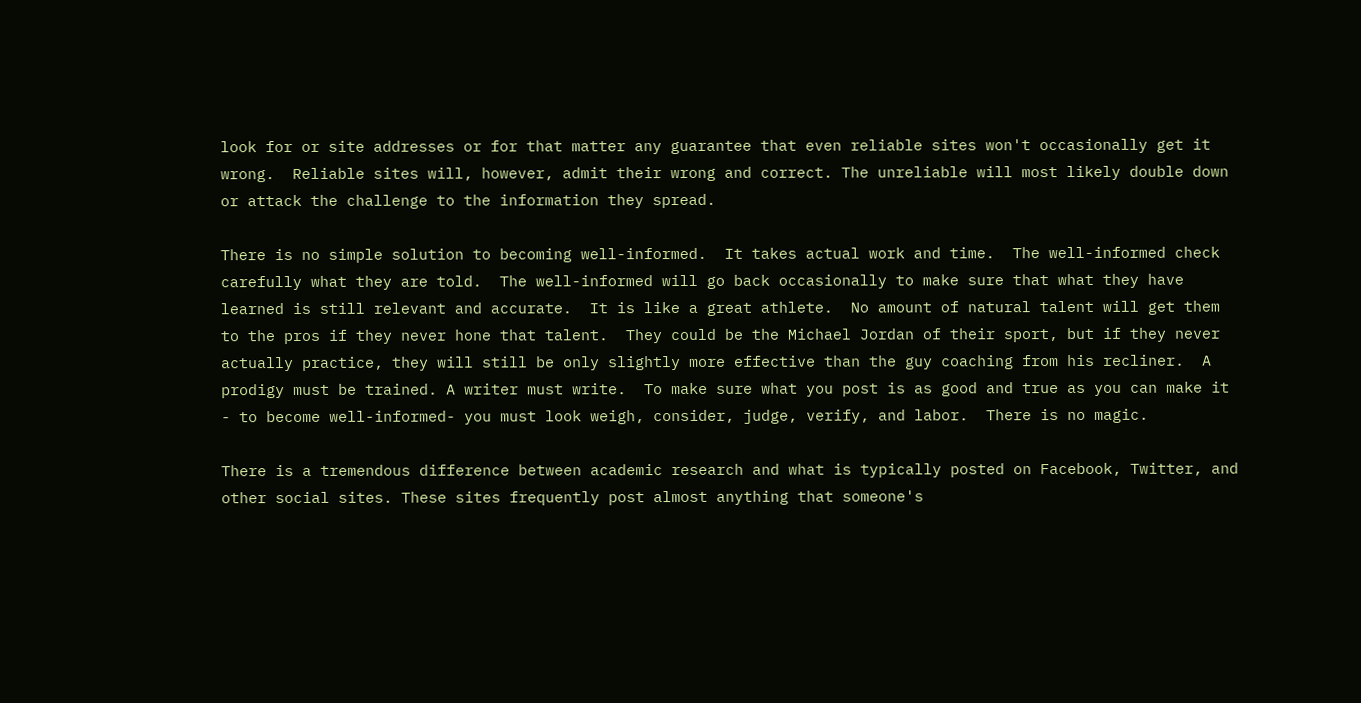look for or site addresses or for that matter any guarantee that even reliable sites won't occasionally get it wrong.  Reliable sites will, however, admit their wrong and correct. The unreliable will most likely double down or attack the challenge to the information they spread.

There is no simple solution to becoming well-informed.  It takes actual work and time.  The well-informed check carefully what they are told.  The well-informed will go back occasionally to make sure that what they have learned is still relevant and accurate.  It is like a great athlete.  No amount of natural talent will get them to the pros if they never hone that talent.  They could be the Michael Jordan of their sport, but if they never actually practice, they will still be only slightly more effective than the guy coaching from his recliner.  A prodigy must be trained. A writer must write.  To make sure what you post is as good and true as you can make it - to become well-informed- you must look weigh, consider, judge, verify, and labor.  There is no magic.

There is a tremendous difference between academic research and what is typically posted on Facebook, Twitter, and other social sites. These sites frequently post almost anything that someone's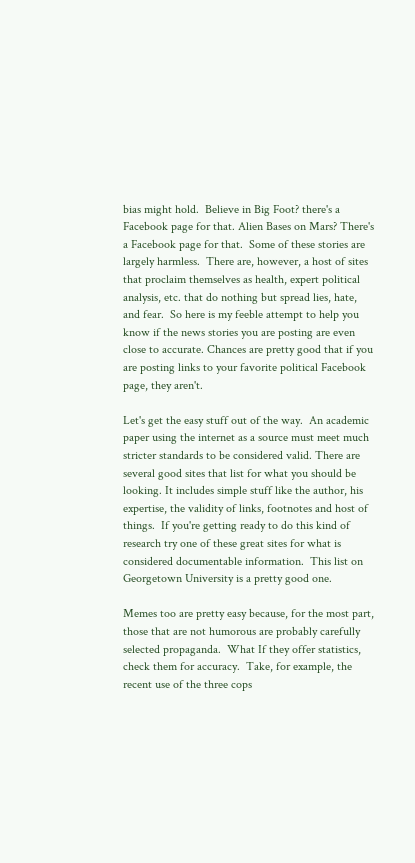bias might hold.  Believe in Big Foot? there's a Facebook page for that. Alien Bases on Mars? There's a Facebook page for that.  Some of these stories are largely harmless.  There are, however, a host of sites that proclaim themselves as health, expert political analysis, etc. that do nothing but spread lies, hate, and fear.  So here is my feeble attempt to help you know if the news stories you are posting are even close to accurate. Chances are pretty good that if you are posting links to your favorite political Facebook page, they aren't.

Let's get the easy stuff out of the way.  An academic paper using the internet as a source must meet much stricter standards to be considered valid. There are several good sites that list for what you should be looking. It includes simple stuff like the author, his expertise, the validity of links, footnotes and host of things.  If you're getting ready to do this kind of research try one of these great sites for what is considered documentable information.  This list on Georgetown University is a pretty good one.

Memes too are pretty easy because, for the most part, those that are not humorous are probably carefully selected propaganda.  What If they offer statistics, check them for accuracy.  Take, for example, the recent use of the three cops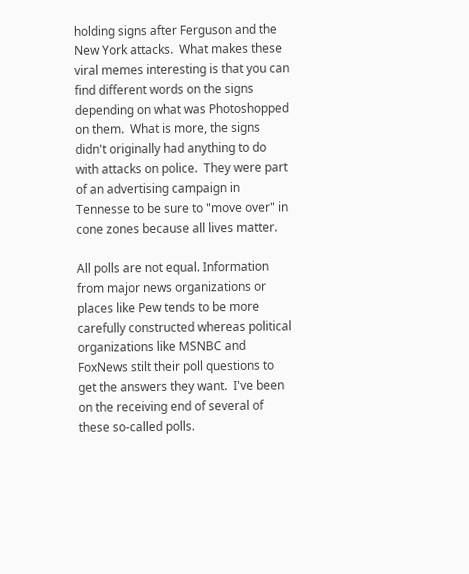holding signs after Ferguson and the New York attacks.  What makes these viral memes interesting is that you can find different words on the signs depending on what was Photoshopped on them.  What is more, the signs didn't originally had anything to do with attacks on police.  They were part of an advertising campaign in Tennesse to be sure to "move over" in cone zones because all lives matter.

All polls are not equal. Information from major news organizations or places like Pew tends to be more carefully constructed whereas political organizations like MSNBC and FoxNews stilt their poll questions to get the answers they want.  I've been on the receiving end of several of these so-called polls.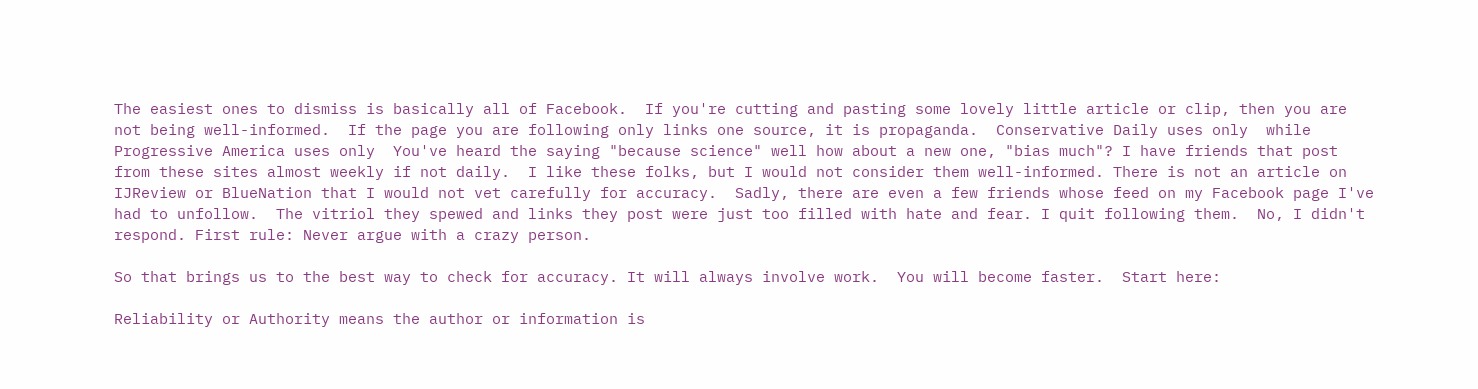The easiest ones to dismiss is basically all of Facebook.  If you're cutting and pasting some lovely little article or clip, then you are not being well-informed.  If the page you are following only links one source, it is propaganda.  Conservative Daily uses only  while Progressive America uses only  You've heard the saying "because science" well how about a new one, "bias much"? I have friends that post from these sites almost weekly if not daily.  I like these folks, but I would not consider them well-informed. There is not an article on IJReview or BlueNation that I would not vet carefully for accuracy.  Sadly, there are even a few friends whose feed on my Facebook page I've had to unfollow.  The vitriol they spewed and links they post were just too filled with hate and fear. I quit following them.  No, I didn't respond. First rule: Never argue with a crazy person.

So that brings us to the best way to check for accuracy. It will always involve work.  You will become faster.  Start here:

Reliability or Authority means the author or information is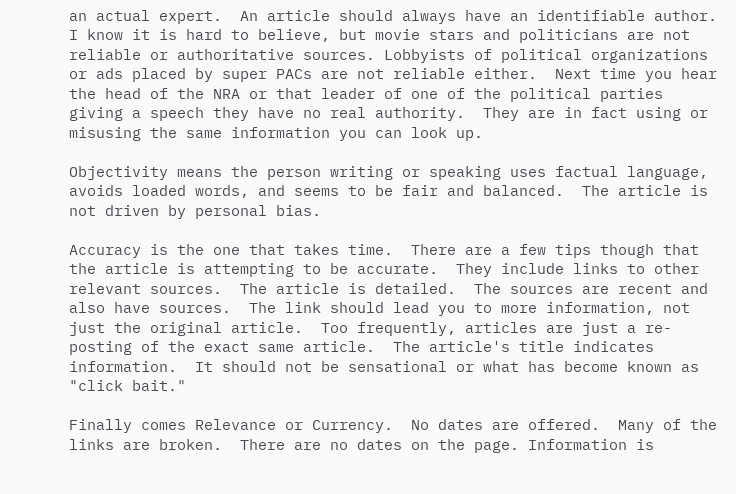an actual expert.  An article should always have an identifiable author.  I know it is hard to believe, but movie stars and politicians are not reliable or authoritative sources. Lobbyists of political organizations or ads placed by super PACs are not reliable either.  Next time you hear the head of the NRA or that leader of one of the political parties giving a speech they have no real authority.  They are in fact using or misusing the same information you can look up.

Objectivity means the person writing or speaking uses factual language, avoids loaded words, and seems to be fair and balanced.  The article is not driven by personal bias.

Accuracy is the one that takes time.  There are a few tips though that the article is attempting to be accurate.  They include links to other relevant sources.  The article is detailed.  The sources are recent and also have sources.  The link should lead you to more information, not just the original article.  Too frequently, articles are just a re-posting of the exact same article.  The article's title indicates information.  It should not be sensational or what has become known as "click bait."

Finally comes Relevance or Currency.  No dates are offered.  Many of the links are broken.  There are no dates on the page. Information is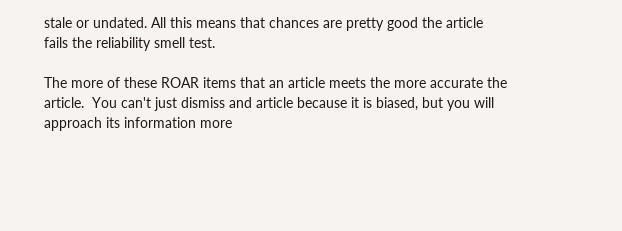stale or undated. All this means that chances are pretty good the article fails the reliability smell test.

The more of these ROAR items that an article meets the more accurate the article.  You can't just dismiss and article because it is biased, but you will approach its information more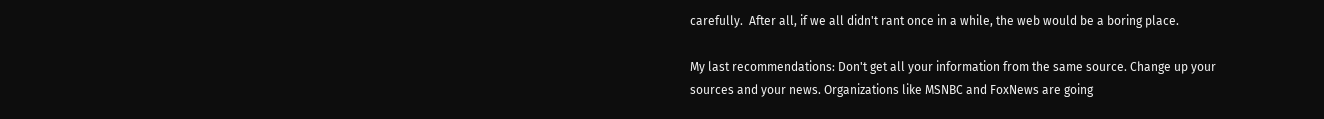carefully.  After all, if we all didn't rant once in a while, the web would be a boring place.

My last recommendations: Don't get all your information from the same source. Change up your sources and your news. Organizations like MSNBC and FoxNews are going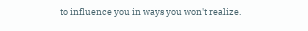to influence you in ways you won't realize.